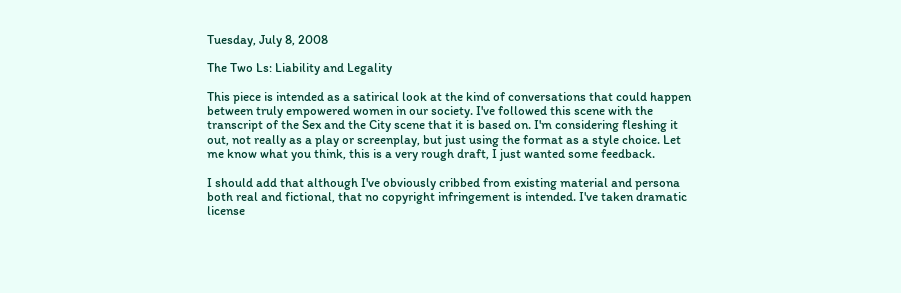Tuesday, July 8, 2008

The Two Ls: Liability and Legality

This piece is intended as a satirical look at the kind of conversations that could happen between truly empowered women in our society. I've followed this scene with the transcript of the Sex and the City scene that it is based on. I'm considering fleshing it out, not really as a play or screenplay, but just using the format as a style choice. Let me know what you think, this is a very rough draft, I just wanted some feedback.

I should add that although I've obviously cribbed from existing material and persona both real and fictional, that no copyright infringement is intended. I've taken dramatic license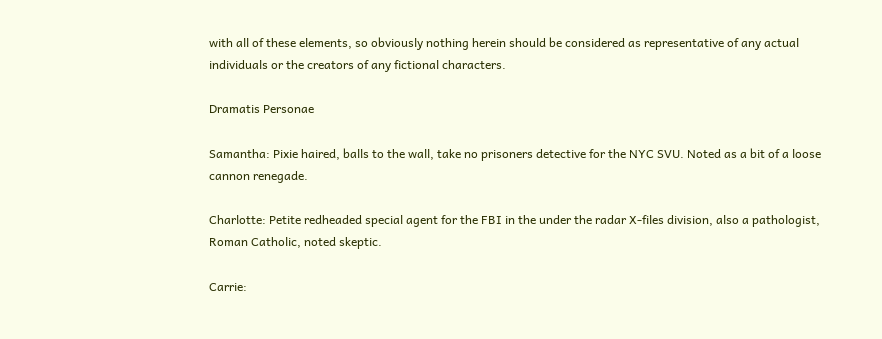with all of these elements, so obviously nothing herein should be considered as representative of any actual individuals or the creators of any fictional characters.

Dramatis Personae

Samantha: Pixie haired, balls to the wall, take no prisoners detective for the NYC SVU. Noted as a bit of a loose cannon renegade.

Charlotte: Petite redheaded special agent for the FBI in the under the radar X-files division, also a pathologist, Roman Catholic, noted skeptic.

Carrie: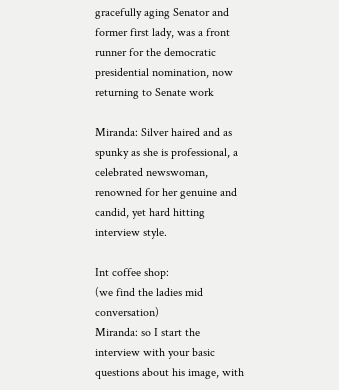gracefully aging Senator and former first lady, was a front runner for the democratic presidential nomination, now returning to Senate work

Miranda: Silver haired and as spunky as she is professional, a celebrated newswoman, renowned for her genuine and candid, yet hard hitting interview style.

Int coffee shop:
(we find the ladies mid conversation)
Miranda: so I start the interview with your basic questions about his image, with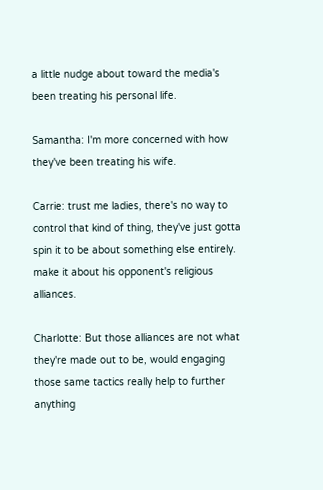a little nudge about toward the media's been treating his personal life.

Samantha: I'm more concerned with how they've been treating his wife.

Carrie: trust me ladies, there's no way to control that kind of thing, they've just gotta spin it to be about something else entirely. make it about his opponent's religious alliances.

Charlotte: But those alliances are not what they're made out to be, would engaging those same tactics really help to further anything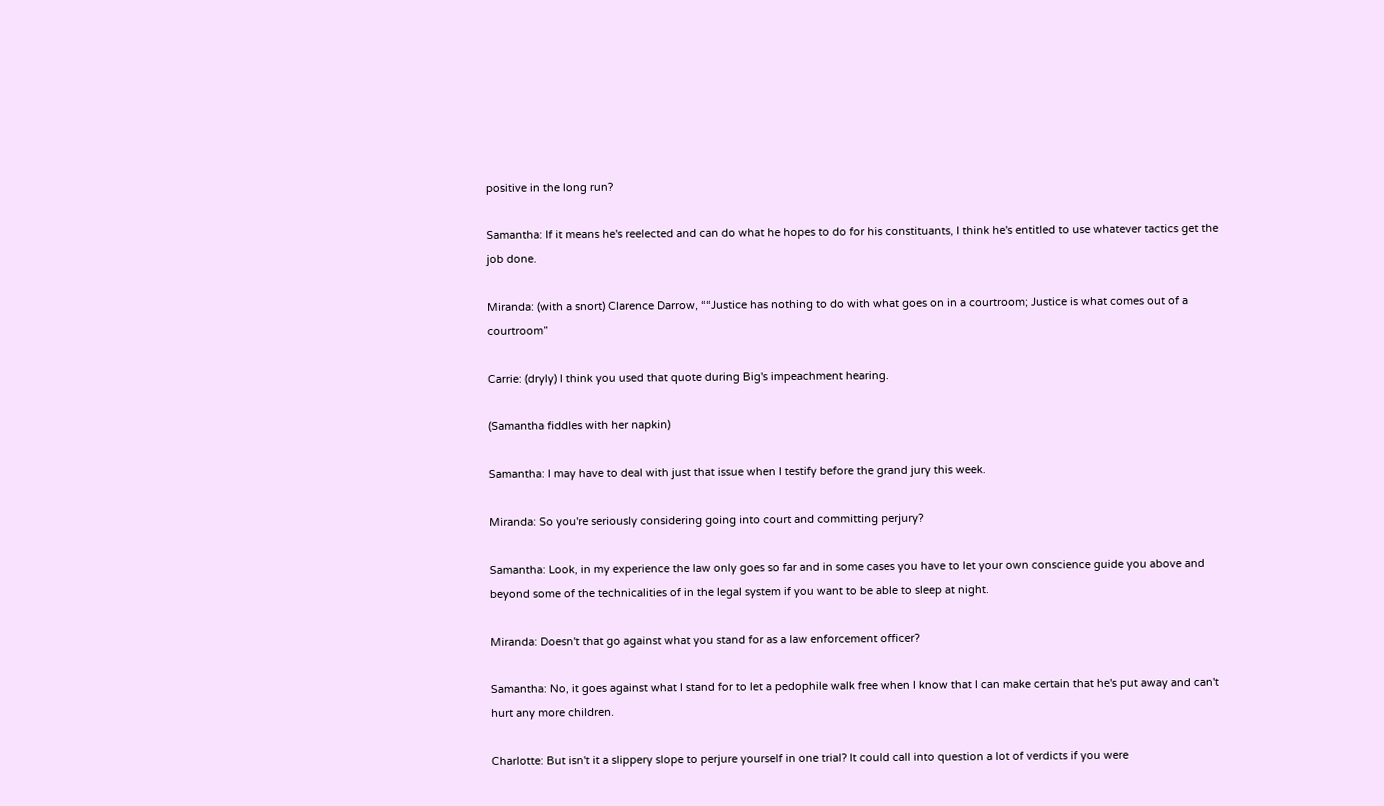positive in the long run?

Samantha: If it means he's reelected and can do what he hopes to do for his constituants, I think he's entitled to use whatever tactics get the job done.

Miranda: (with a snort) Clarence Darrow, ““Justice has nothing to do with what goes on in a courtroom; Justice is what comes out of a courtroom”

Carrie: (dryly) I think you used that quote during Big's impeachment hearing.

(Samantha fiddles with her napkin)

Samantha: I may have to deal with just that issue when I testify before the grand jury this week.

Miranda: So you're seriously considering going into court and committing perjury?

Samantha: Look, in my experience the law only goes so far and in some cases you have to let your own conscience guide you above and beyond some of the technicalities of in the legal system if you want to be able to sleep at night.

Miranda: Doesn't that go against what you stand for as a law enforcement officer?

Samantha: No, it goes against what I stand for to let a pedophile walk free when I know that I can make certain that he's put away and can't hurt any more children.

Charlotte: But isn't it a slippery slope to perjure yourself in one trial? It could call into question a lot of verdicts if you were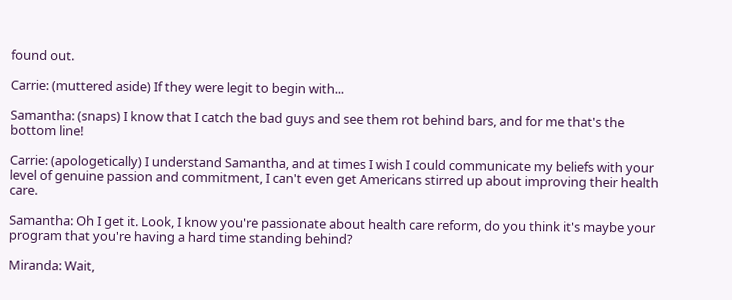found out.

Carrie: (muttered aside) If they were legit to begin with...

Samantha: (snaps) I know that I catch the bad guys and see them rot behind bars, and for me that's the bottom line!

Carrie: (apologetically) I understand Samantha, and at times I wish I could communicate my beliefs with your level of genuine passion and commitment, I can't even get Americans stirred up about improving their health care.

Samantha: Oh I get it. Look, I know you're passionate about health care reform, do you think it's maybe your program that you're having a hard time standing behind?

Miranda: Wait,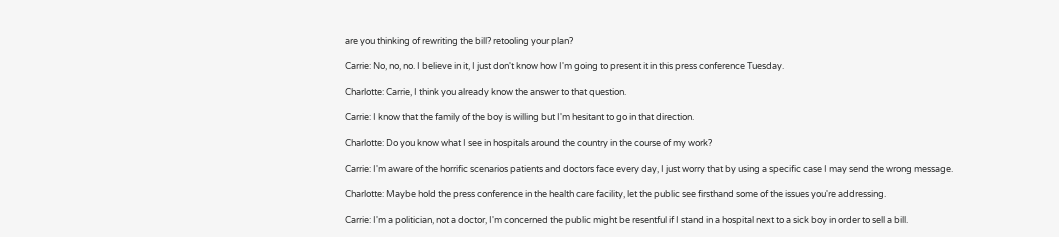are you thinking of rewriting the bill? retooling your plan?

Carrie: No, no, no. I believe in it, I just don't know how I'm going to present it in this press conference Tuesday.

Charlotte: Carrie, I think you already know the answer to that question.

Carrie: I know that the family of the boy is willing but I'm hesitant to go in that direction.

Charlotte: Do you know what I see in hospitals around the country in the course of my work?

Carrie: I'm aware of the horrific scenarios patients and doctors face every day, I just worry that by using a specific case I may send the wrong message.

Charlotte: Maybe hold the press conference in the health care facility, let the public see firsthand some of the issues you're addressing.

Carrie: I'm a politician, not a doctor, I'm concerned the public might be resentful if I stand in a hospital next to a sick boy in order to sell a bill.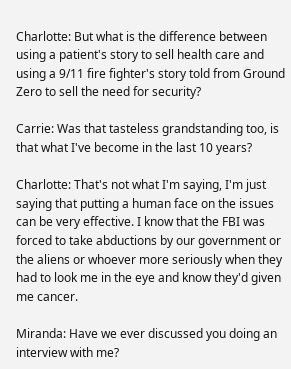Charlotte: But what is the difference between using a patient's story to sell health care and using a 9/11 fire fighter's story told from Ground Zero to sell the need for security?

Carrie: Was that tasteless grandstanding too, is that what I've become in the last 10 years?

Charlotte: That's not what I'm saying, I'm just saying that putting a human face on the issues can be very effective. I know that the FBI was forced to take abductions by our government or the aliens or whoever more seriously when they had to look me in the eye and know they'd given me cancer.

Miranda: Have we ever discussed you doing an interview with me?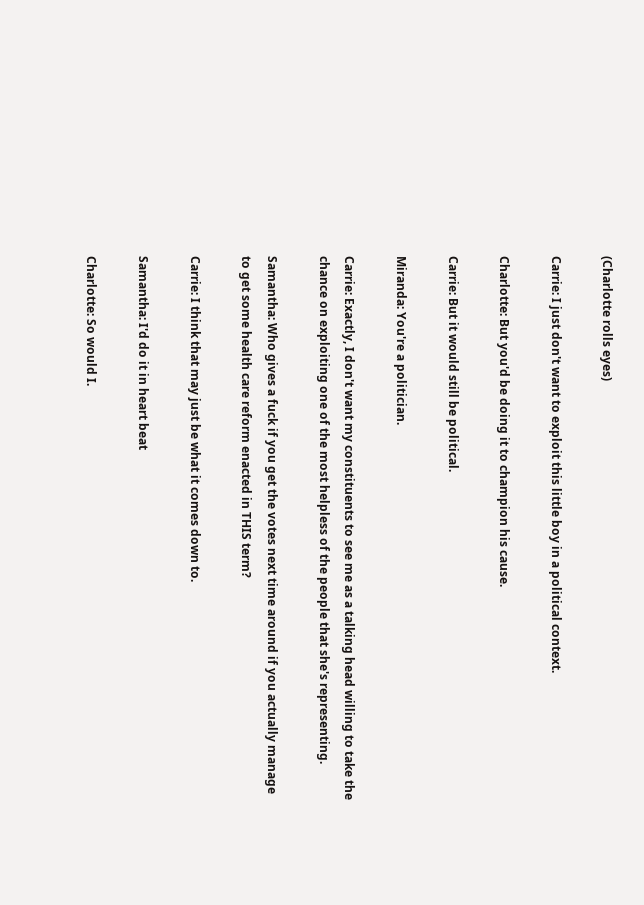(Charlotte rolls eyes)

Carrie: I just don't want to exploit this little boy in a political context.

Charlotte: But you'd be doing it to champion his cause.

Carrie: But it would still be political.

Miranda: You're a politician.

Carrie: Exactly, I don't want my constituents to see me as a talking head willing to take the chance on exploiting one of the most helpless of the people that she's representing.

Samantha: Who gives a fuck if you get the votes next time around if you actually manage to get some health care reform enacted in THIS term?

Carrie: I think that may just be what it comes down to.

Samantha: I'd do it in heart beat

Charlotte: So would I.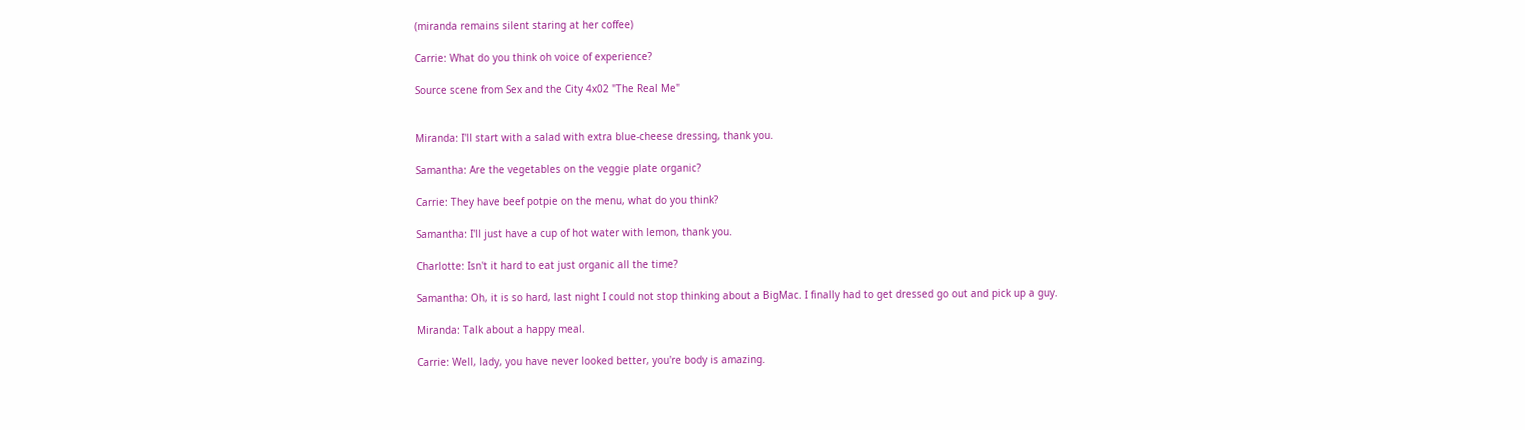(miranda remains silent staring at her coffee)

Carrie: What do you think oh voice of experience?

Source scene from Sex and the City 4x02 "The Real Me"


Miranda: I'll start with a salad with extra blue-cheese dressing, thank you.

Samantha: Are the vegetables on the veggie plate organic?

Carrie: They have beef potpie on the menu, what do you think?

Samantha: I'll just have a cup of hot water with lemon, thank you.

Charlotte: Isn't it hard to eat just organic all the time?

Samantha: Oh, it is so hard, last night I could not stop thinking about a BigMac. I finally had to get dressed go out and pick up a guy.

Miranda: Talk about a happy meal.

Carrie: Well, lady, you have never looked better, you're body is amazing.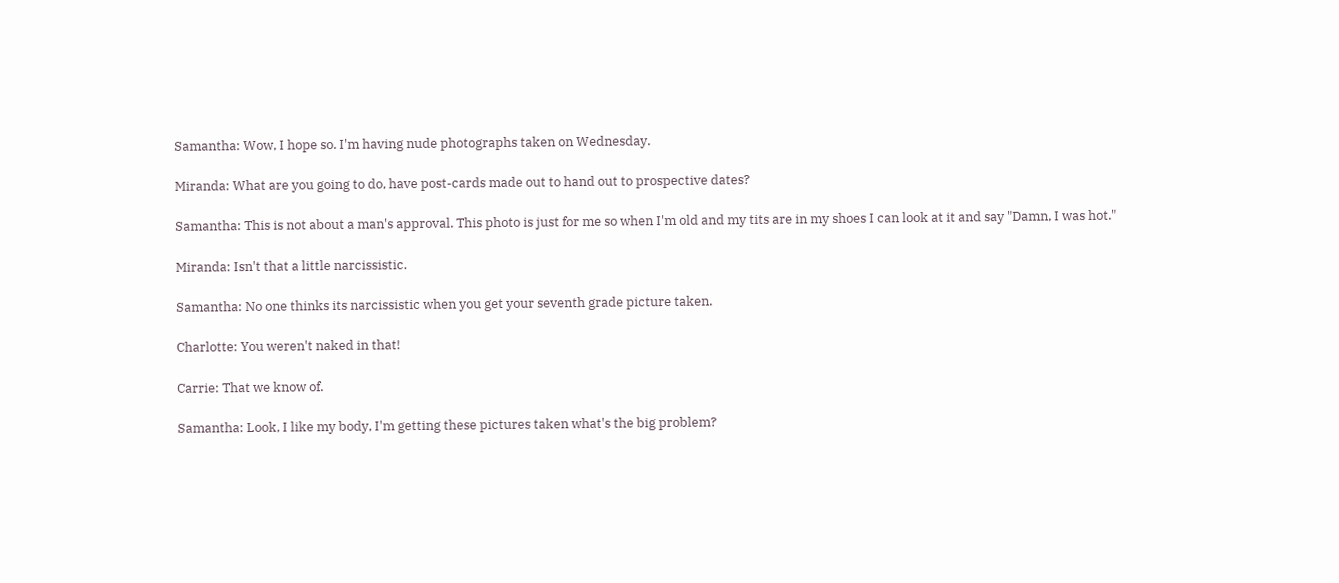Samantha: Wow, I hope so. I'm having nude photographs taken on Wednesday.

Miranda: What are you going to do, have post-cards made out to hand out to prospective dates?

Samantha: This is not about a man's approval. This photo is just for me so when I'm old and my tits are in my shoes I can look at it and say "Damn, I was hot."

Miranda: Isn't that a little narcissistic.

Samantha: No one thinks its narcissistic when you get your seventh grade picture taken.

Charlotte: You weren't naked in that!

Carrie: That we know of.

Samantha: Look, I like my body, I'm getting these pictures taken what's the big problem?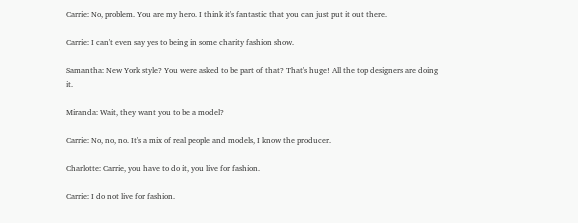Carrie: No, problem. You are my hero. I think it's fantastic that you can just put it out there.

Carrie: I can't even say yes to being in some charity fashion show.

Samantha: New York style? You were asked to be part of that? That's huge! All the top designers are doing it.

Miranda: Wait, they want you to be a model?

Carrie: No, no, no. It's a mix of real people and models, I know the producer.

Charlotte: Carrie, you have to do it, you live for fashion.

Carrie: I do not live for fashion.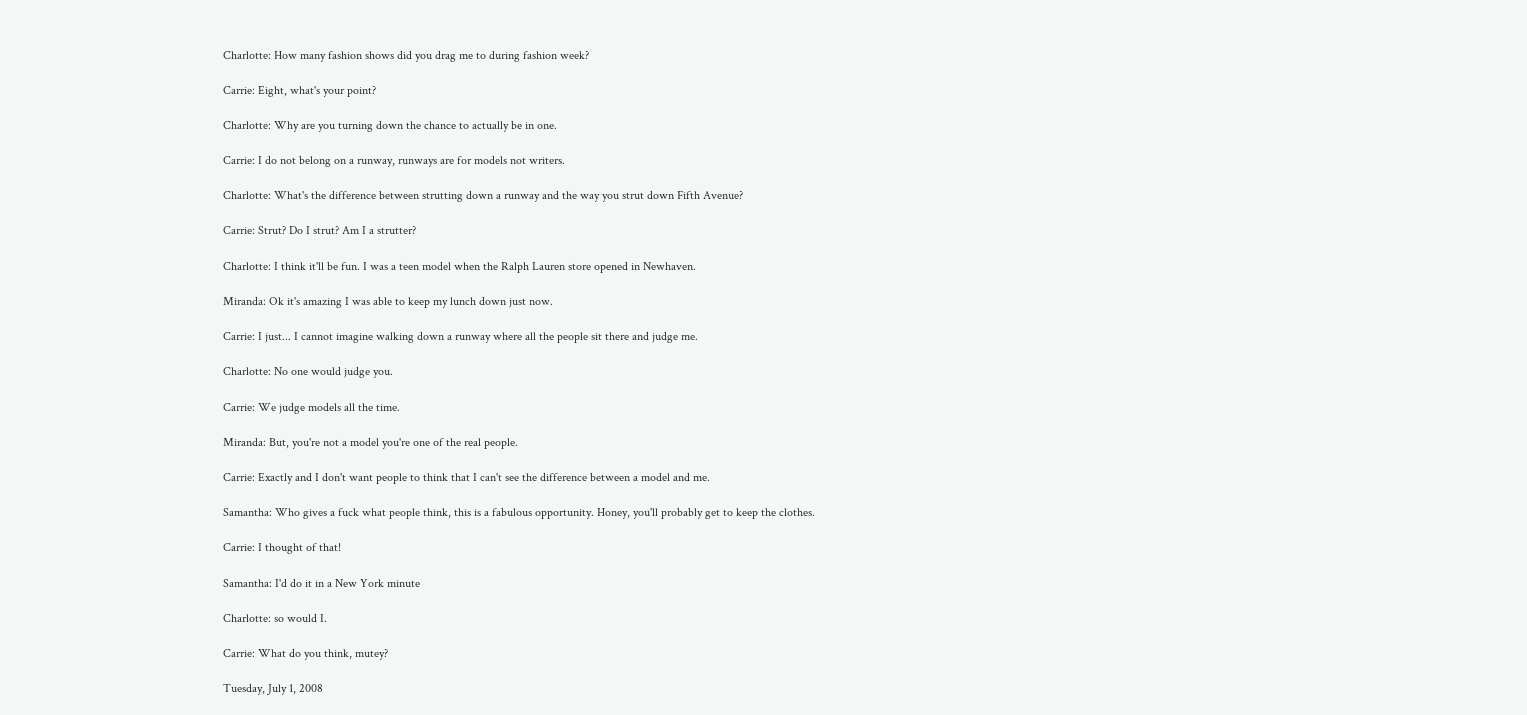Charlotte: How many fashion shows did you drag me to during fashion week?

Carrie: Eight, what's your point?

Charlotte: Why are you turning down the chance to actually be in one.

Carrie: I do not belong on a runway, runways are for models not writers.

Charlotte: What's the difference between strutting down a runway and the way you strut down Fifth Avenue?

Carrie: Strut? Do I strut? Am I a strutter?

Charlotte: I think it'll be fun. I was a teen model when the Ralph Lauren store opened in Newhaven.

Miranda: Ok it's amazing I was able to keep my lunch down just now.

Carrie: I just... I cannot imagine walking down a runway where all the people sit there and judge me.

Charlotte: No one would judge you.

Carrie: We judge models all the time.

Miranda: But, you're not a model you're one of the real people.

Carrie: Exactly and I don't want people to think that I can't see the difference between a model and me.

Samantha: Who gives a fuck what people think, this is a fabulous opportunity. Honey, you'll probably get to keep the clothes.

Carrie: I thought of that!

Samantha: I'd do it in a New York minute

Charlotte: so would I.

Carrie: What do you think, mutey?

Tuesday, July 1, 2008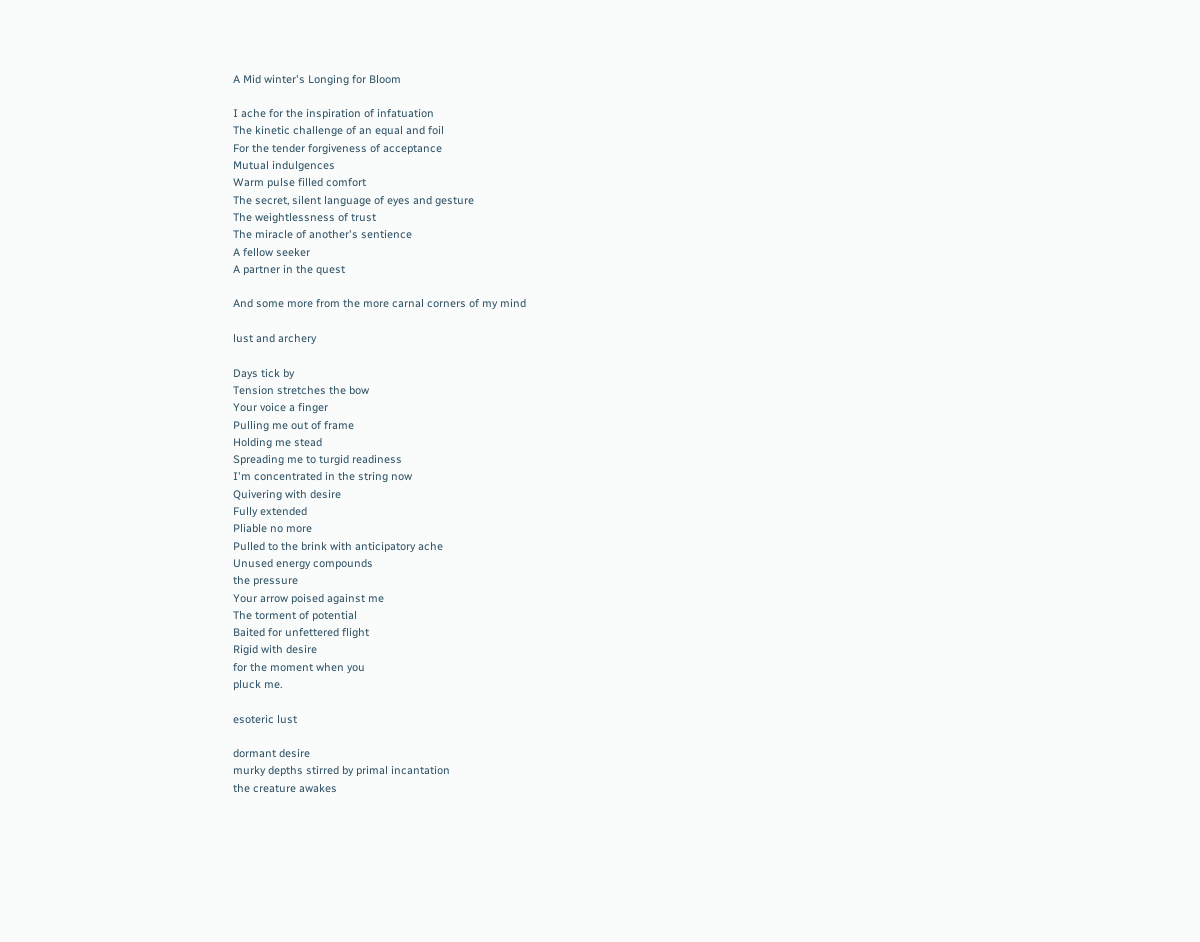A Mid winter's Longing for Bloom

I ache for the inspiration of infatuation
The kinetic challenge of an equal and foil
For the tender forgiveness of acceptance
Mutual indulgences
Warm pulse filled comfort
The secret, silent language of eyes and gesture
The weightlessness of trust
The miracle of another's sentience
A fellow seeker
A partner in the quest

And some more from the more carnal corners of my mind

lust and archery

Days tick by
Tension stretches the bow
Your voice a finger
Pulling me out of frame
Holding me stead
Spreading me to turgid readiness
I'm concentrated in the string now
Quivering with desire
Fully extended
Pliable no more
Pulled to the brink with anticipatory ache
Unused energy compounds
the pressure
Your arrow poised against me
The torment of potential
Baited for unfettered flight
Rigid with desire
for the moment when you
pluck me.

esoteric lust

dormant desire
murky depths stirred by primal incantation
the creature awakes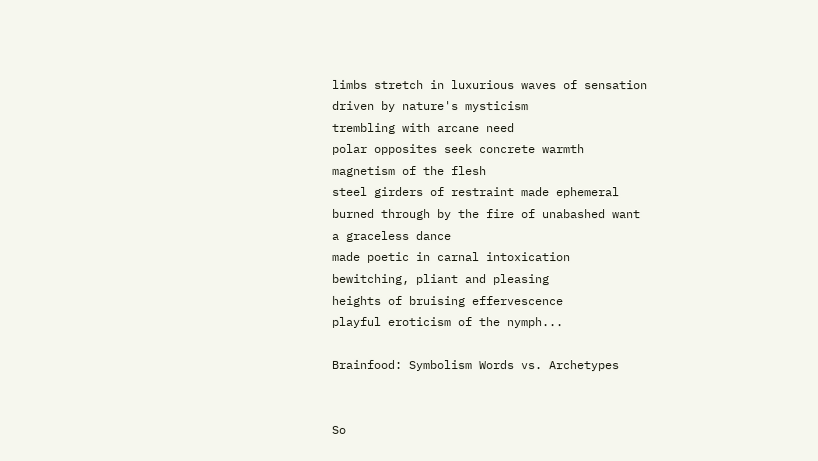limbs stretch in luxurious waves of sensation
driven by nature's mysticism
trembling with arcane need
polar opposites seek concrete warmth
magnetism of the flesh
steel girders of restraint made ephemeral
burned through by the fire of unabashed want
a graceless dance
made poetic in carnal intoxication
bewitching, pliant and pleasing
heights of bruising effervescence
playful eroticism of the nymph...

Brainfood: Symbolism Words vs. Archetypes


So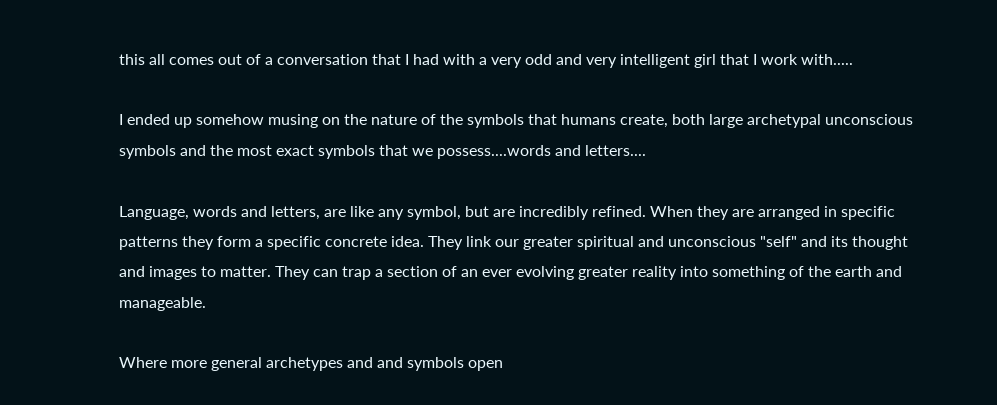this all comes out of a conversation that I had with a very odd and very intelligent girl that I work with.....

I ended up somehow musing on the nature of the symbols that humans create, both large archetypal unconscious symbols and the most exact symbols that we possess....words and letters....

Language, words and letters, are like any symbol, but are incredibly refined. When they are arranged in specific patterns they form a specific concrete idea. They link our greater spiritual and unconscious "self" and its thought and images to matter. They can trap a section of an ever evolving greater reality into something of the earth and manageable.

Where more general archetypes and and symbols open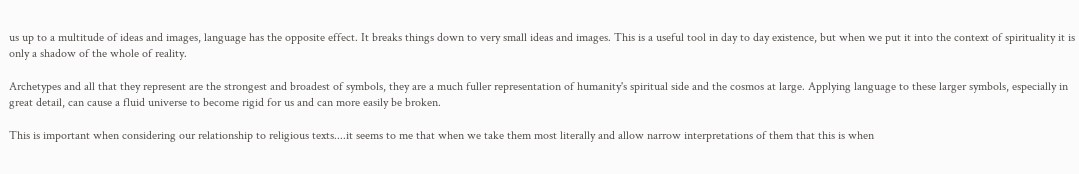us up to a multitude of ideas and images, language has the opposite effect. It breaks things down to very small ideas and images. This is a useful tool in day to day existence, but when we put it into the context of spirituality it is only a shadow of the whole of reality.

Archetypes and all that they represent are the strongest and broadest of symbols, they are a much fuller representation of humanity's spiritual side and the cosmos at large. Applying language to these larger symbols, especially in great detail, can cause a fluid universe to become rigid for us and can more easily be broken.

This is important when considering our relationship to religious texts....it seems to me that when we take them most literally and allow narrow interpretations of them that this is when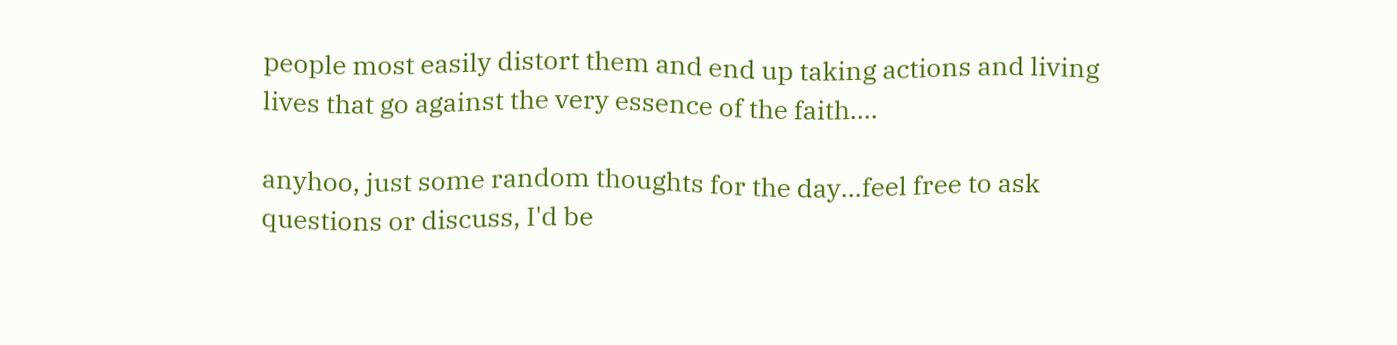people most easily distort them and end up taking actions and living lives that go against the very essence of the faith....

anyhoo, just some random thoughts for the day...feel free to ask questions or discuss, I'd be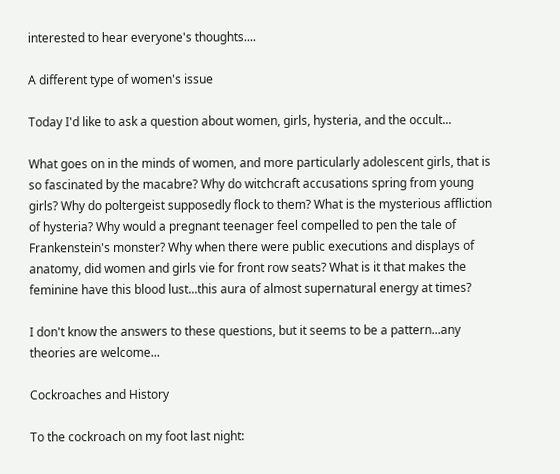interested to hear everyone's thoughts....

A different type of women's issue

Today I'd like to ask a question about women, girls, hysteria, and the occult...

What goes on in the minds of women, and more particularly adolescent girls, that is so fascinated by the macabre? Why do witchcraft accusations spring from young girls? Why do poltergeist supposedly flock to them? What is the mysterious affliction of hysteria? Why would a pregnant teenager feel compelled to pen the tale of Frankenstein's monster? Why when there were public executions and displays of anatomy, did women and girls vie for front row seats? What is it that makes the feminine have this blood lust...this aura of almost supernatural energy at times?

I don't know the answers to these questions, but it seems to be a pattern...any theories are welcome...

Cockroaches and History

To the cockroach on my foot last night: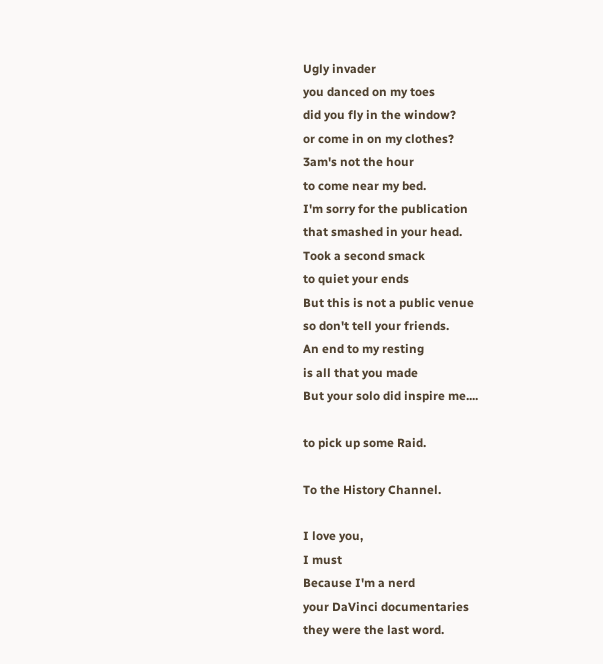Ugly invader
you danced on my toes
did you fly in the window?
or come in on my clothes?
3am's not the hour
to come near my bed.
I'm sorry for the publication
that smashed in your head.
Took a second smack
to quiet your ends
But this is not a public venue
so don't tell your friends.
An end to my resting
is all that you made
But your solo did inspire me....

to pick up some Raid.

To the History Channel.

I love you,
I must
Because I'm a nerd
your DaVinci documentaries
they were the last word.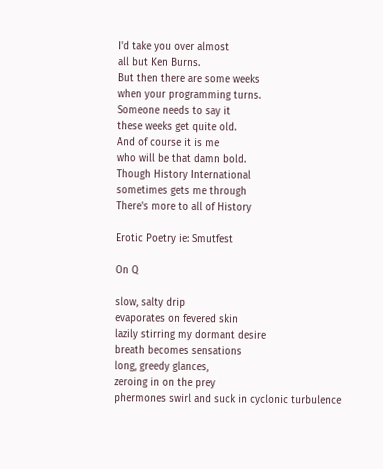I'd take you over almost
all but Ken Burns.
But then there are some weeks
when your programming turns.
Someone needs to say it
these weeks get quite old.
And of course it is me
who will be that damn bold.
Though History International
sometimes gets me through
There's more to all of History

Erotic Poetry ie: Smutfest

On Q

slow, salty drip
evaporates on fevered skin
lazily stirring my dormant desire
breath becomes sensations
long, greedy glances,
zeroing in on the prey
phermones swirl and suck in cyclonic turbulence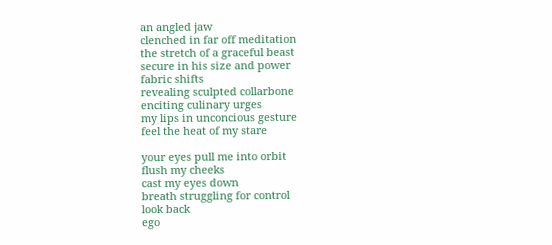an angled jaw
clenched in far off meditation
the stretch of a graceful beast
secure in his size and power
fabric shifts
revealing sculpted collarbone
enciting culinary urges
my lips in unconcious gesture
feel the heat of my stare

your eyes pull me into orbit
flush my cheeks
cast my eyes down
breath struggling for control
look back
ego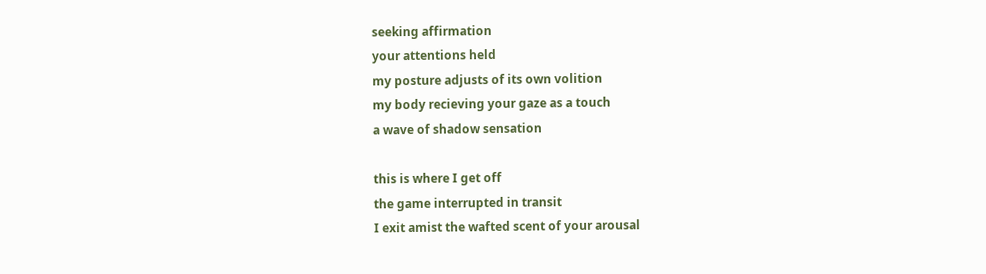seeking affirmation
your attentions held
my posture adjusts of its own volition
my body recieving your gaze as a touch
a wave of shadow sensation

this is where I get off
the game interrupted in transit
I exit amist the wafted scent of your arousal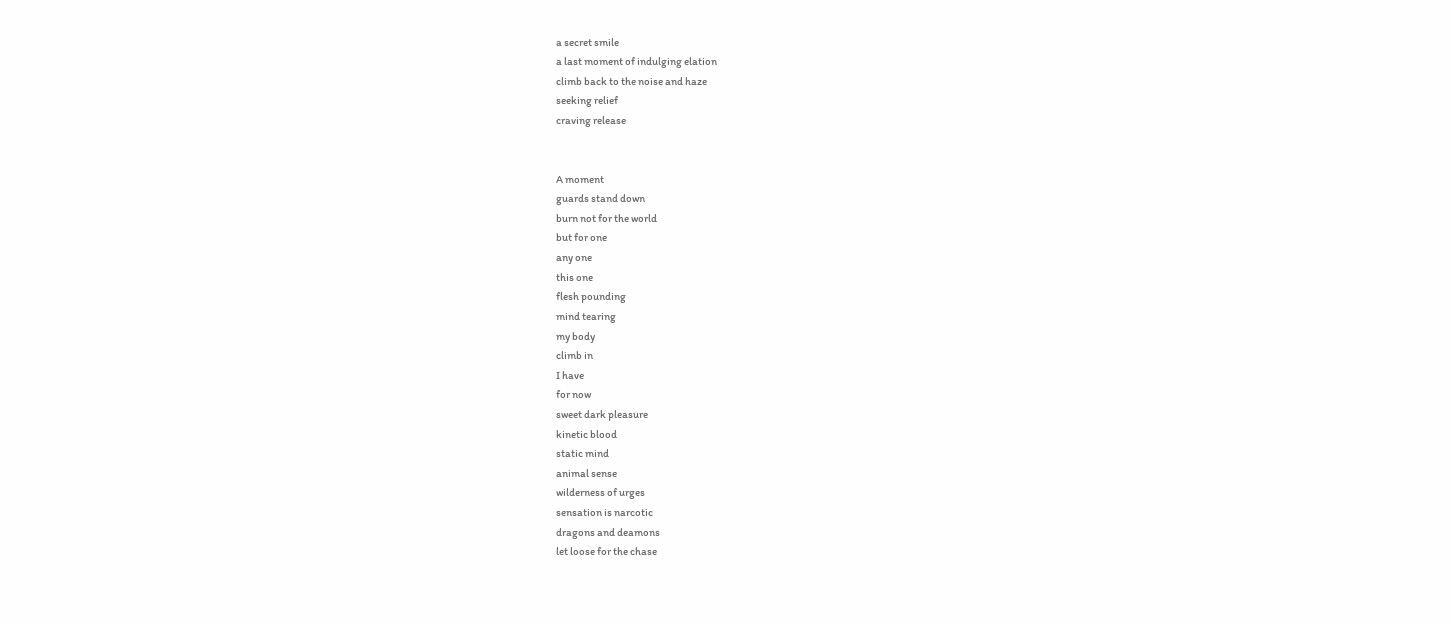a secret smile
a last moment of indulging elation
climb back to the noise and haze
seeking relief
craving release


A moment
guards stand down
burn not for the world
but for one
any one
this one
flesh pounding
mind tearing
my body
climb in
I have
for now
sweet dark pleasure
kinetic blood
static mind
animal sense
wilderness of urges
sensation is narcotic
dragons and deamons
let loose for the chase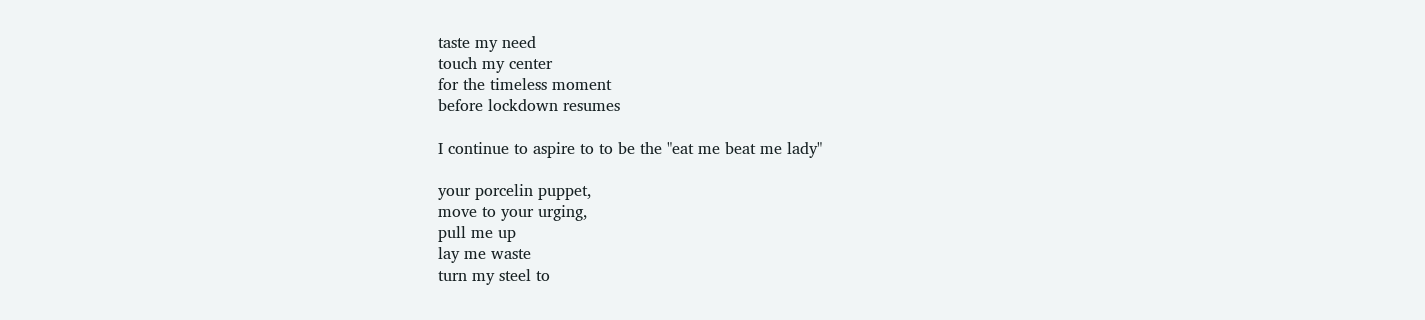taste my need
touch my center
for the timeless moment
before lockdown resumes

I continue to aspire to to be the "eat me beat me lady"

your porcelin puppet,
move to your urging,
pull me up
lay me waste
turn my steel to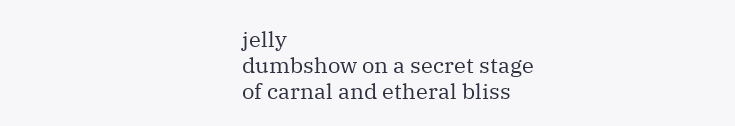jelly
dumbshow on a secret stage
of carnal and etheral bliss